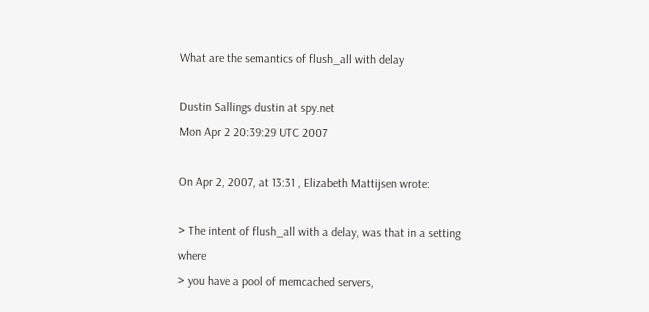What are the semantics of flush_all with delay

Dustin Sallings dustin at spy.net
Mon Apr 2 20:39:29 UTC 2007

On Apr 2, 2007, at 13:31 , Elizabeth Mattijsen wrote:

> The intent of flush_all with a delay, was that in a setting where
> you have a pool of memcached servers,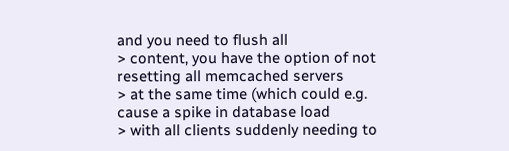and you need to flush all
> content, you have the option of not resetting all memcached servers
> at the same time (which could e.g. cause a spike in database load
> with all clients suddenly needing to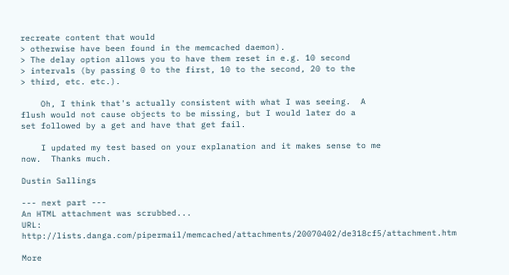recreate content that would
> otherwise have been found in the memcached daemon).
> The delay option allows you to have them reset in e.g. 10 second
> intervals (by passing 0 to the first, 10 to the second, 20 to the
> third, etc. etc.).

    Oh, I think that's actually consistent with what I was seeing.  A
flush would not cause objects to be missing, but I would later do a
set followed by a get and have that get fail.

    I updated my test based on your explanation and it makes sense to me
now.  Thanks much.

Dustin Sallings

--- next part ---
An HTML attachment was scrubbed...
URL: http://lists.danga.com/pipermail/memcached/attachments/20070402/de318cf5/attachment.htm

More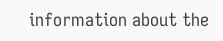information about the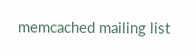memcached mailing list